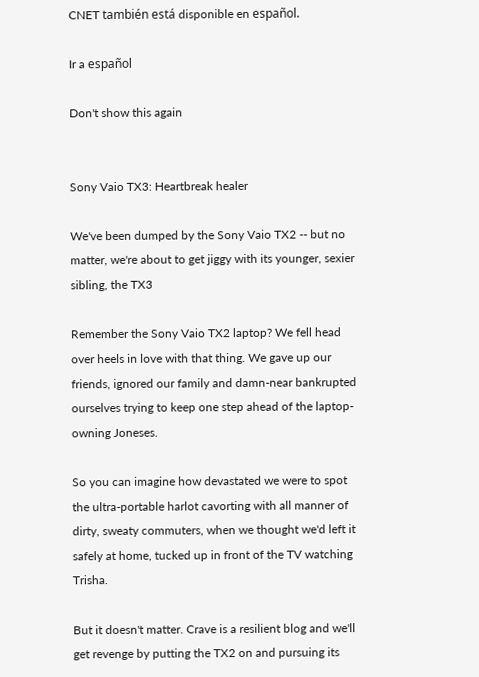CNET también está disponible en español.

Ir a español

Don't show this again


Sony Vaio TX3: Heartbreak healer

We've been dumped by the Sony Vaio TX2 -- but no matter, we're about to get jiggy with its younger, sexier sibling, the TX3

Remember the Sony Vaio TX2 laptop? We fell head over heels in love with that thing. We gave up our friends, ignored our family and damn-near bankrupted ourselves trying to keep one step ahead of the laptop-owning Joneses.

So you can imagine how devastated we were to spot the ultra-portable harlot cavorting with all manner of dirty, sweaty commuters, when we thought we'd left it safely at home, tucked up in front of the TV watching Trisha.

But it doesn't matter. Crave is a resilient blog and we'll get revenge by putting the TX2 on and pursuing its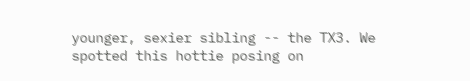younger, sexier sibling -- the TX3. We spotted this hottie posing on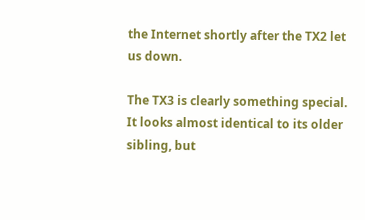the Internet shortly after the TX2 let us down.

The TX3 is clearly something special. It looks almost identical to its older sibling, but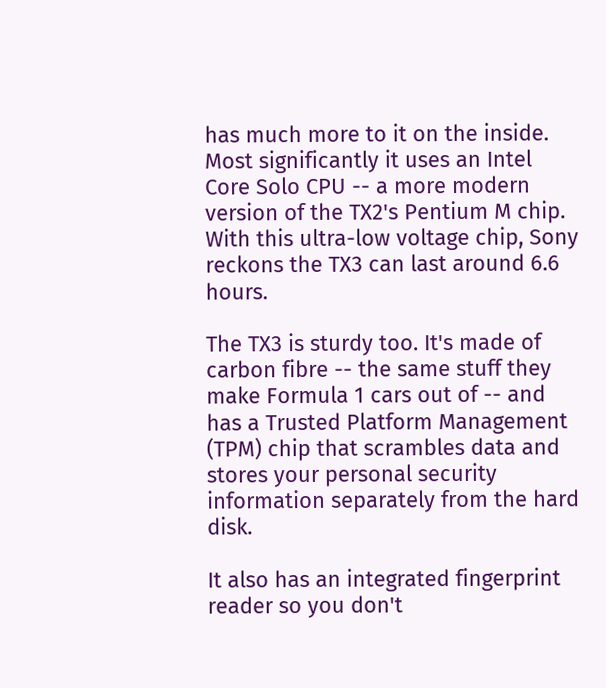has much more to it on the inside. Most significantly it uses an Intel Core Solo CPU -- a more modern version of the TX2's Pentium M chip. With this ultra-low voltage chip, Sony reckons the TX3 can last around 6.6 hours.

The TX3 is sturdy too. It's made of carbon fibre -- the same stuff they make Formula 1 cars out of -- and has a Trusted Platform Management (TPM) chip that scrambles data and stores your personal security information separately from the hard disk.

It also has an integrated fingerprint reader so you don't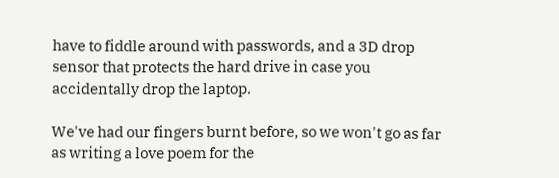have to fiddle around with passwords, and a 3D drop sensor that protects the hard drive in case you accidentally drop the laptop.

We've had our fingers burnt before, so we won't go as far as writing a love poem for the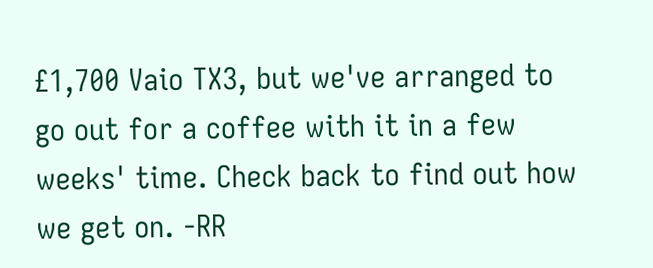£1,700 Vaio TX3, but we've arranged to go out for a coffee with it in a few weeks' time. Check back to find out how we get on. -RR